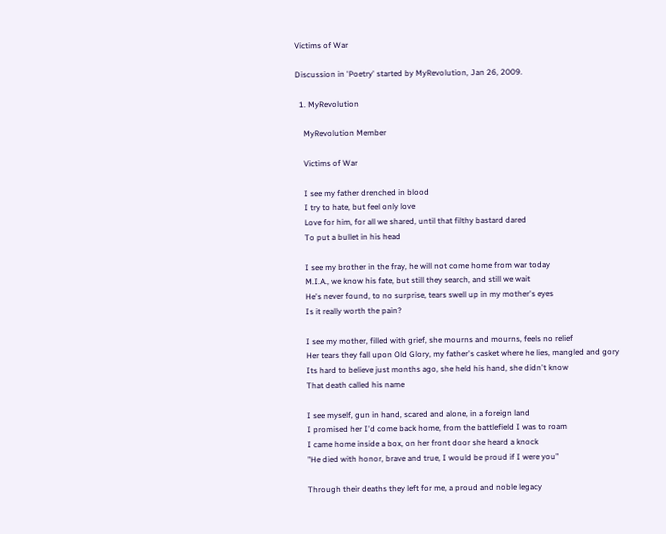Victims of War

Discussion in 'Poetry' started by MyRevolution, Jan 26, 2009.

  1. MyRevolution

    MyRevolution Member

    Victims of War

    I see my father drenched in blood
    I try to hate, but feel only love
    Love for him, for all we shared, until that filthy bastard dared
    To put a bullet in his head

    I see my brother in the fray, he will not come home from war today
    M.I.A., we know his fate, but still they search, and still we wait
    He's never found, to no surprise, tears swell up in my mother's eyes
    Is it really worth the pain?

    I see my mother, filled with grief, she mourns and mourns, feels no relief
    Her tears they fall upon Old Glory, my father's casket where he lies, mangled and gory
    Its hard to believe just months ago, she held his hand, she didn't know
    That death called his name

    I see myself, gun in hand, scared and alone, in a foreign land
    I promised her I'd come back home, from the battlefield I was to roam
    I came home inside a box, on her front door she heard a knock
    "He died with honor, brave and true, I would be proud if I were you"

    Through their deaths they left for me, a proud and noble legacy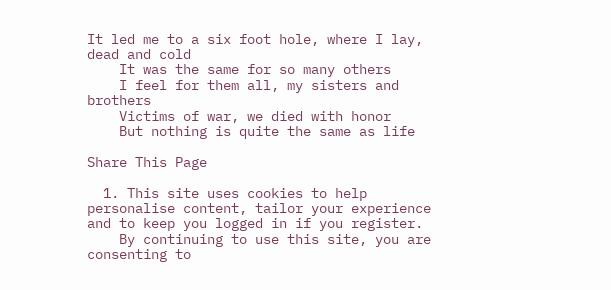It led me to a six foot hole, where I lay, dead and cold
    It was the same for so many others
    I feel for them all, my sisters and brothers
    Victims of war, we died with honor
    But nothing is quite the same as life

Share This Page

  1. This site uses cookies to help personalise content, tailor your experience and to keep you logged in if you register.
    By continuing to use this site, you are consenting to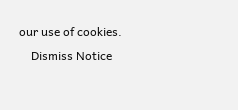our use of cookies.
    Dismiss Notice